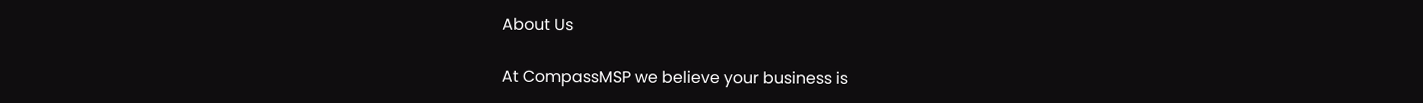About Us

At CompassMSP we believe your business is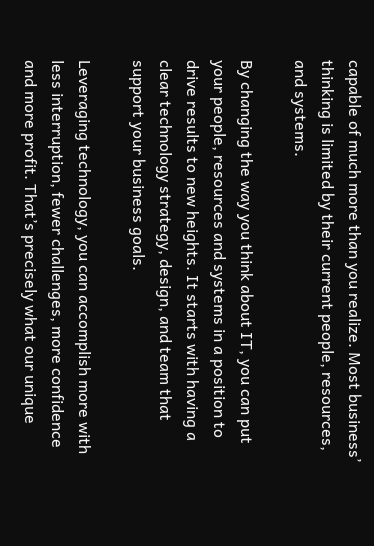capable of much more than you realize. Most business’ thinking is limited by their current people, resources, and systems.

By changing the way you think about IT, you can put your people, resources and systems in a position to drive results to new heights. It starts with having a clear technology strategy, design, and team that support your business goals.

Leveraging technology, you can accomplish more with less interruption, fewer challenges, more confidence and more profit. That’s precisely what our unique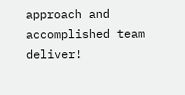approach and accomplished team deliver!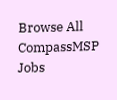Browse All CompassMSP Jobs